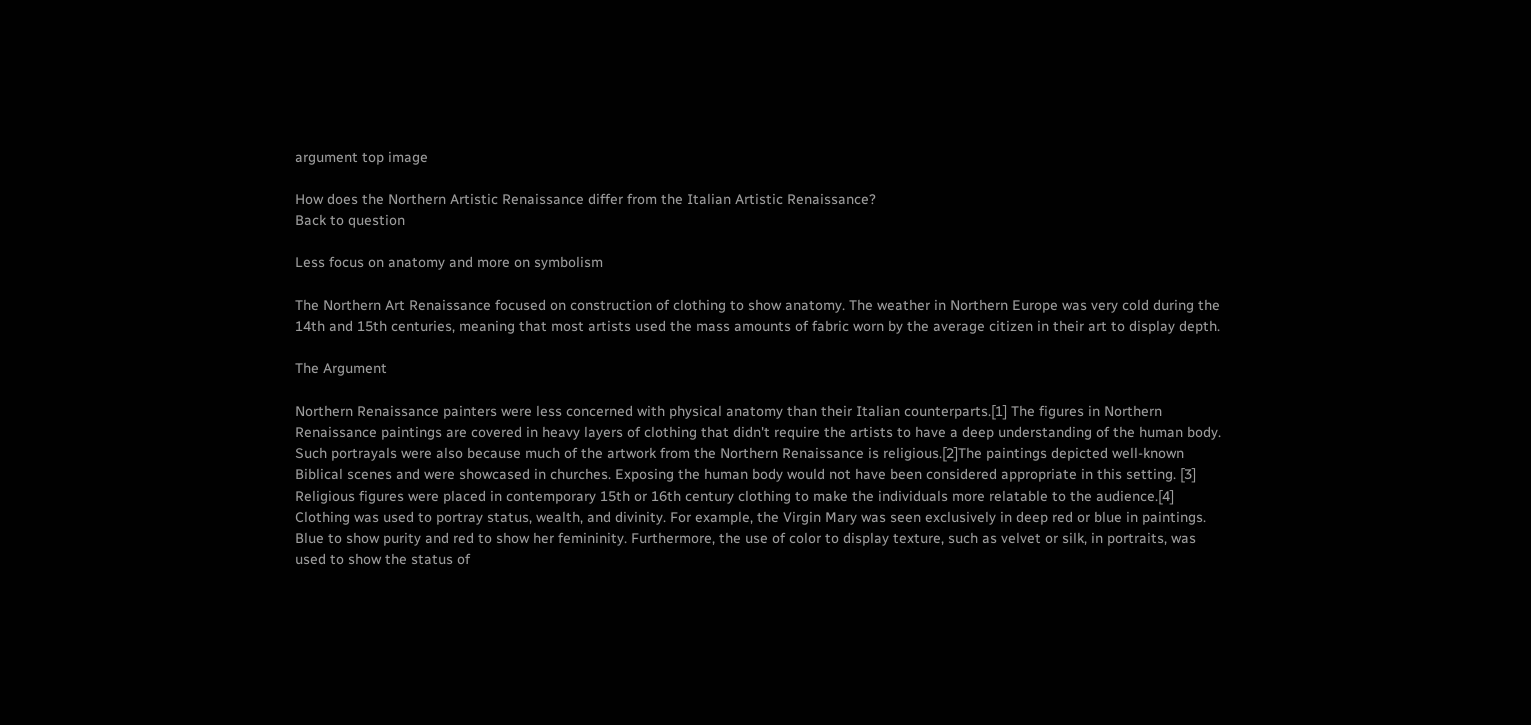argument top image

How does the Northern Artistic Renaissance differ from the Italian Artistic Renaissance?
Back to question

Less focus on anatomy and more on symbolism

The Northern Art Renaissance focused on construction of clothing to show anatomy. The weather in Northern Europe was very cold during the 14th and 15th centuries, meaning that most artists used the mass amounts of fabric worn by the average citizen in their art to display depth.

The Argument

Northern Renaissance painters were less concerned with physical anatomy than their Italian counterparts.[1] The figures in Northern Renaissance paintings are covered in heavy layers of clothing that didn't require the artists to have a deep understanding of the human body. Such portrayals were also because much of the artwork from the Northern Renaissance is religious.[2]The paintings depicted well-known Biblical scenes and were showcased in churches. Exposing the human body would not have been considered appropriate in this setting. [3] Religious figures were placed in contemporary 15th or 16th century clothing to make the individuals more relatable to the audience.[4] Clothing was used to portray status, wealth, and divinity. For example, the Virgin Mary was seen exclusively in deep red or blue in paintings. Blue to show purity and red to show her femininity. Furthermore, the use of color to display texture, such as velvet or silk, in portraits, was used to show the status of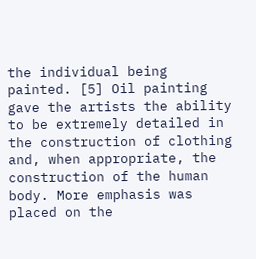the individual being painted. [5] Oil painting gave the artists the ability to be extremely detailed in the construction of clothing and, when appropriate, the construction of the human body. More emphasis was placed on the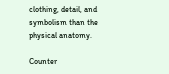clothing, detail, and symbolism than the physical anatomy.

Counter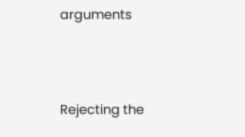arguments



Rejecting the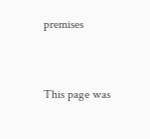premises


This page was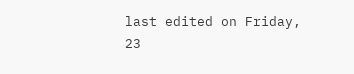last edited on Friday, 23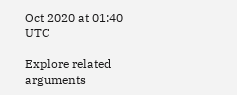Oct 2020 at 01:40 UTC

Explore related arguments